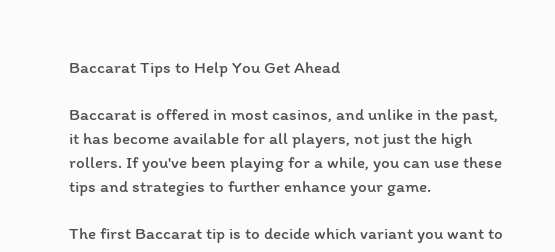Baccarat Tips to Help You Get Ahead

Baccarat is offered in most casinos, and unlike in the past, it has become available for all players, not just the high rollers. If you've been playing for a while, you can use these tips and strategies to further enhance your game.

The first Baccarat tip is to decide which variant you want to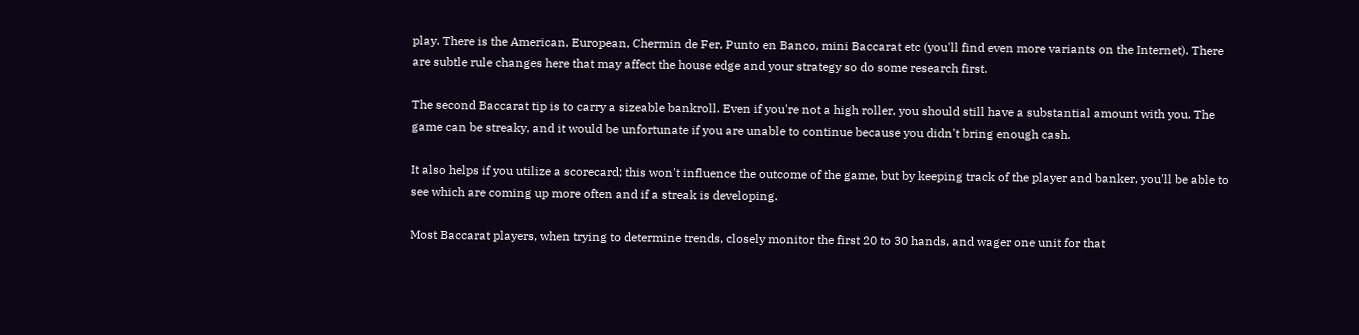play. There is the American, European, Chermin de Fer, Punto en Banco, mini Baccarat etc (you'll find even more variants on the Internet). There are subtle rule changes here that may affect the house edge and your strategy so do some research first.

The second Baccarat tip is to carry a sizeable bankroll. Even if you're not a high roller, you should still have a substantial amount with you. The game can be streaky, and it would be unfortunate if you are unable to continue because you didn't bring enough cash.

It also helps if you utilize a scorecard; this won't influence the outcome of the game, but by keeping track of the player and banker, you'll be able to see which are coming up more often and if a streak is developing.

Most Baccarat players, when trying to determine trends, closely monitor the first 20 to 30 hands, and wager one unit for that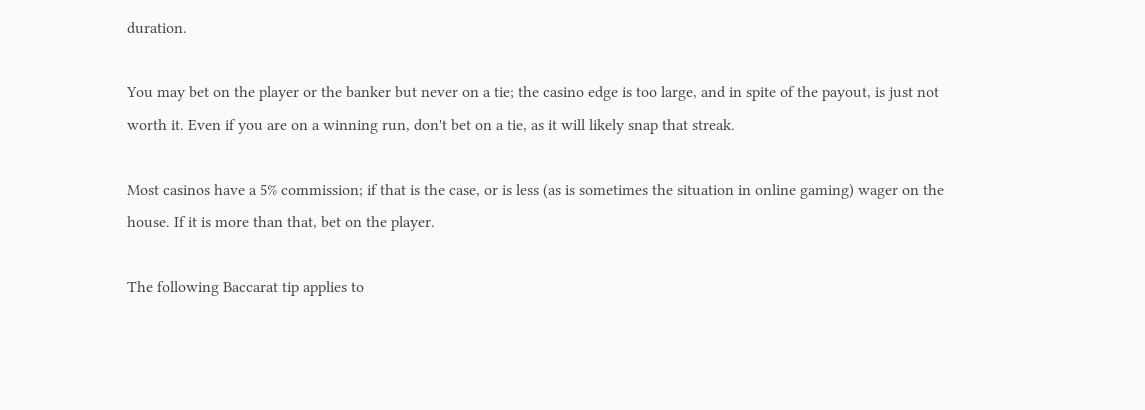duration.

You may bet on the player or the banker but never on a tie; the casino edge is too large, and in spite of the payout, is just not worth it. Even if you are on a winning run, don't bet on a tie, as it will likely snap that streak.

Most casinos have a 5% commission; if that is the case, or is less (as is sometimes the situation in online gaming) wager on the house. If it is more than that, bet on the player.

The following Baccarat tip applies to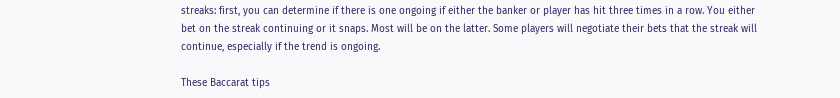streaks: first, you can determine if there is one ongoing if either the banker or player has hit three times in a row. You either bet on the streak continuing or it snaps. Most will be on the latter. Some players will negotiate their bets that the streak will continue, especially if the trend is ongoing.

These Baccarat tips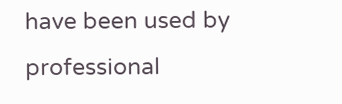have been used by professional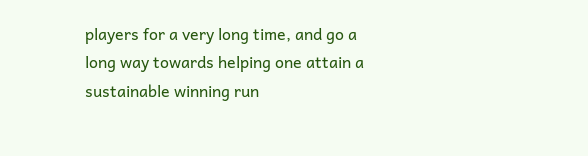players for a very long time, and go a long way towards helping one attain a sustainable winning run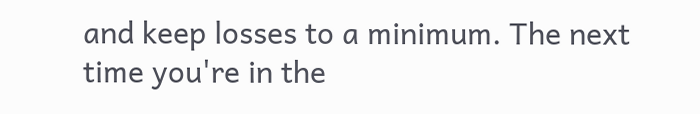and keep losses to a minimum. The next time you're in the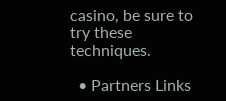casino, be sure to try these techniques.

  • Partners Links